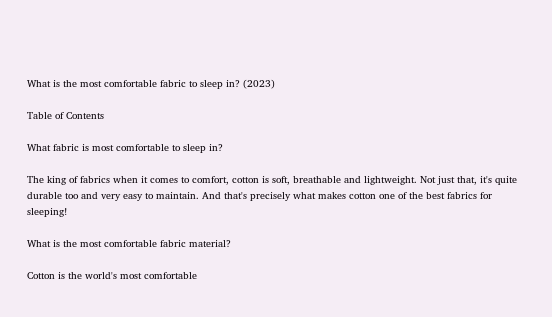What is the most comfortable fabric to sleep in? (2023)

Table of Contents

What fabric is most comfortable to sleep in?

The king of fabrics when it comes to comfort, cotton is soft, breathable and lightweight. Not just that, it's quite durable too and very easy to maintain. And that's precisely what makes cotton one of the best fabrics for sleeping!

What is the most comfortable fabric material?

Cotton is the world's most comfortable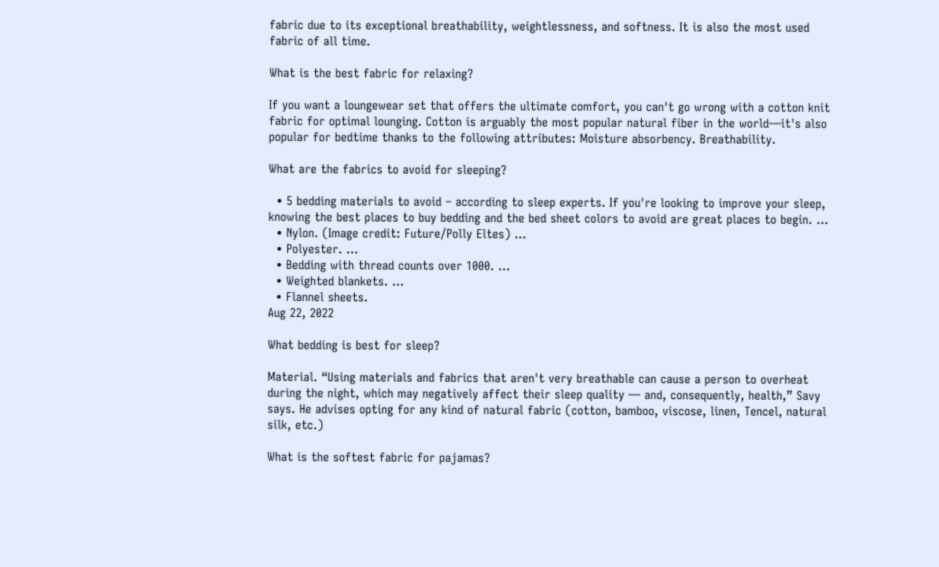fabric due to its exceptional breathability, weightlessness, and softness. It is also the most used fabric of all time.

What is the best fabric for relaxing?

If you want a loungewear set that offers the ultimate comfort, you can't go wrong with a cotton knit fabric for optimal lounging. Cotton is arguably the most popular natural fiber in the world—it's also popular for bedtime thanks to the following attributes: Moisture absorbency. Breathability.

What are the fabrics to avoid for sleeping?

  • 5 bedding materials to avoid – according to sleep experts. If you're looking to improve your sleep, knowing the best places to buy bedding and the bed sheet colors to avoid are great places to begin. ...
  • Nylon. (Image credit: Future/Polly Eltes) ...
  • Polyester. ...
  • Bedding with thread counts over 1000. ...
  • Weighted blankets. ...
  • Flannel sheets.
Aug 22, 2022

What bedding is best for sleep?

Material. “Using materials and fabrics that aren't very breathable can cause a person to overheat during the night, which may negatively affect their sleep quality — and, consequently, health,” Savy says. He advises opting for any kind of natural fabric (cotton, bamboo, viscose, linen, Tencel, natural silk, etc.)

What is the softest fabric for pajamas?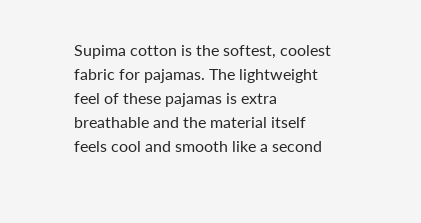Supima cotton is the softest, coolest fabric for pajamas. The lightweight feel of these pajamas is extra breathable and the material itself feels cool and smooth like a second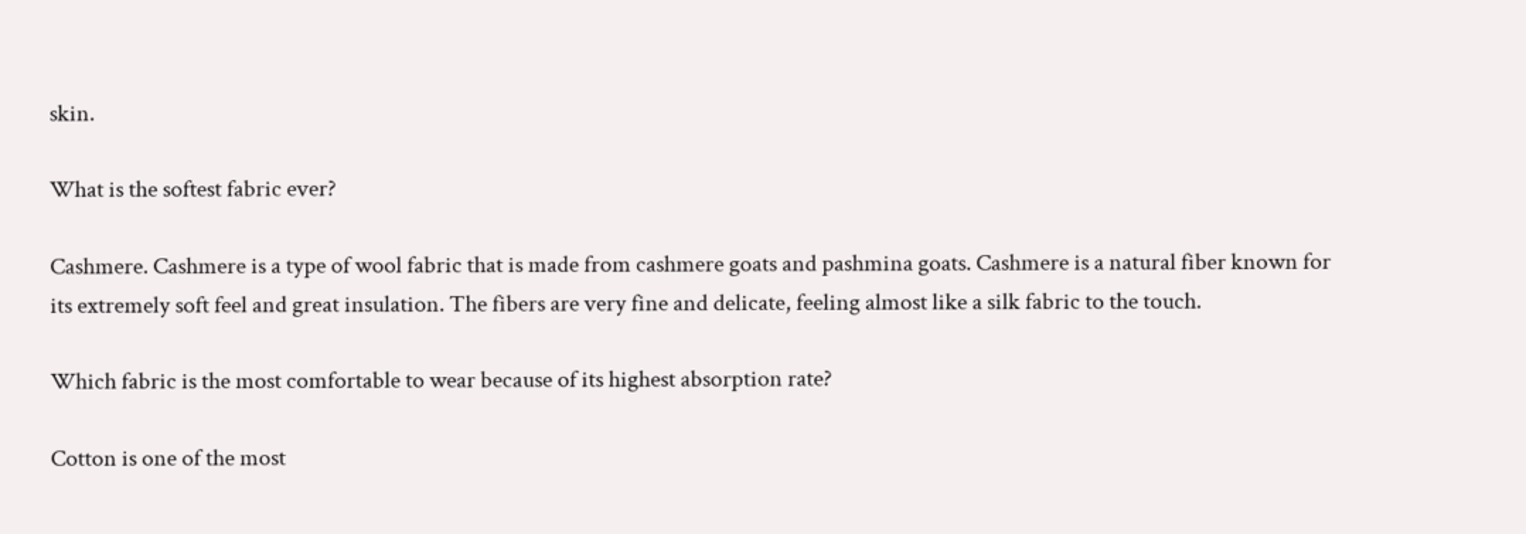skin.

What is the softest fabric ever?

Cashmere. Cashmere is a type of wool fabric that is made from cashmere goats and pashmina goats. Cashmere is a natural fiber known for its extremely soft feel and great insulation. The fibers are very fine and delicate, feeling almost like a silk fabric to the touch.

Which fabric is the most comfortable to wear because of its highest absorption rate?

Cotton is one of the most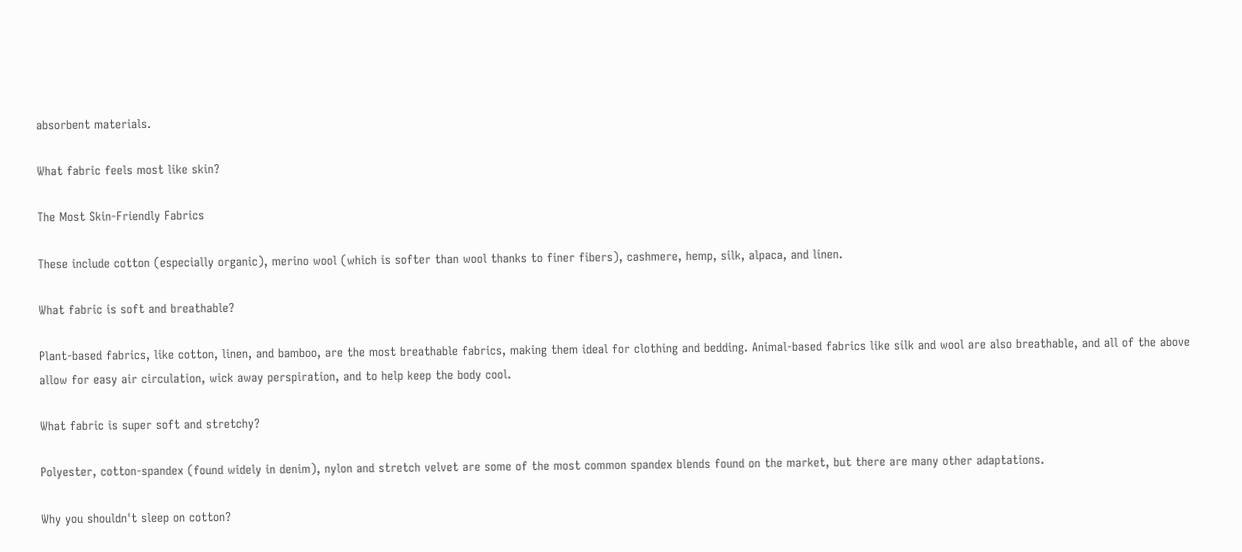absorbent materials.

What fabric feels most like skin?

The Most Skin-Friendly Fabrics

These include cotton (especially organic), merino wool (which is softer than wool thanks to finer fibers), cashmere, hemp, silk, alpaca, and linen.

What fabric is soft and breathable?

Plant-based fabrics, like cotton, linen, and bamboo, are the most breathable fabrics, making them ideal for clothing and bedding. Animal-based fabrics like silk and wool are also breathable, and all of the above allow for easy air circulation, wick away perspiration, and to help keep the body cool.

What fabric is super soft and stretchy?

Polyester, cotton-spandex (found widely in denim), nylon and stretch velvet are some of the most common spandex blends found on the market, but there are many other adaptations.

Why you shouldn't sleep on cotton?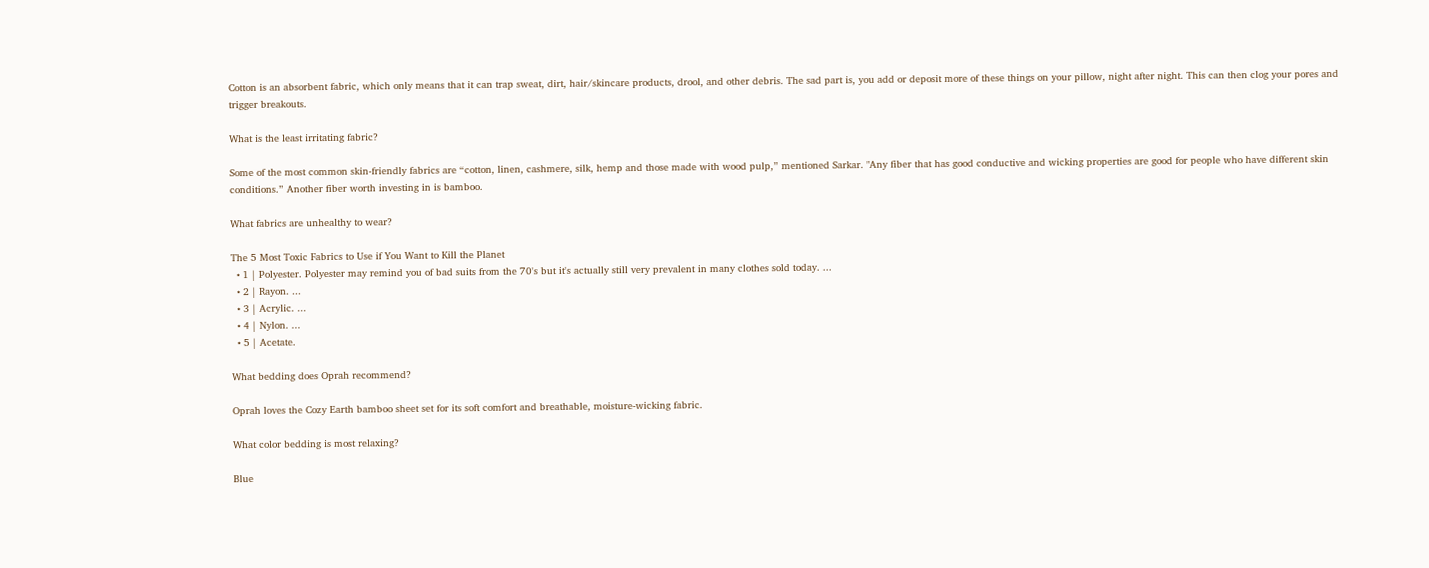Cotton is an absorbent fabric, which only means that it can trap sweat, dirt, hair/skincare products, drool, and other debris. The sad part is, you add or deposit more of these things on your pillow, night after night. This can then clog your pores and trigger breakouts.

What is the least irritating fabric?

Some of the most common skin-friendly fabrics are “cotton, linen, cashmere, silk, hemp and those made with wood pulp,” mentioned Sarkar. "Any fiber that has good conductive and wicking properties are good for people who have different skin conditions.” Another fiber worth investing in is bamboo.

What fabrics are unhealthy to wear?

The 5 Most Toxic Fabrics to Use if You Want to Kill the Planet
  • 1 | Polyester. Polyester may remind you of bad suits from the 70's but it's actually still very prevalent in many clothes sold today. ...
  • 2 | Rayon. ...
  • 3 | Acrylic. ...
  • 4 | Nylon. ...
  • 5 | Acetate.

What bedding does Oprah recommend?

Oprah loves the Cozy Earth bamboo sheet set for its soft comfort and breathable, moisture-wicking fabric.

What color bedding is most relaxing?

Blue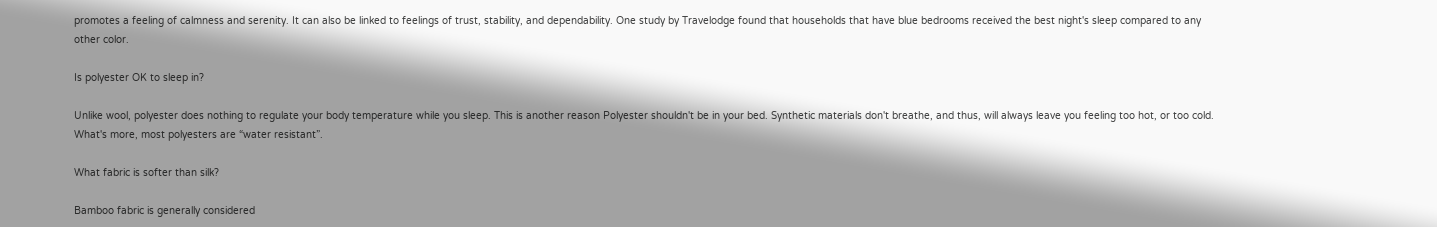promotes a feeling of calmness and serenity. It can also be linked to feelings of trust, stability, and dependability. One study by Travelodge found that households that have blue bedrooms received the best night's sleep compared to any other color.

Is polyester OK to sleep in?

Unlike wool, polyester does nothing to regulate your body temperature while you sleep. This is another reason Polyester shouldn't be in your bed. Synthetic materials don't breathe, and thus, will always leave you feeling too hot, or too cold. What's more, most polyesters are “water resistant”.

What fabric is softer than silk?

Bamboo fabric is generally considered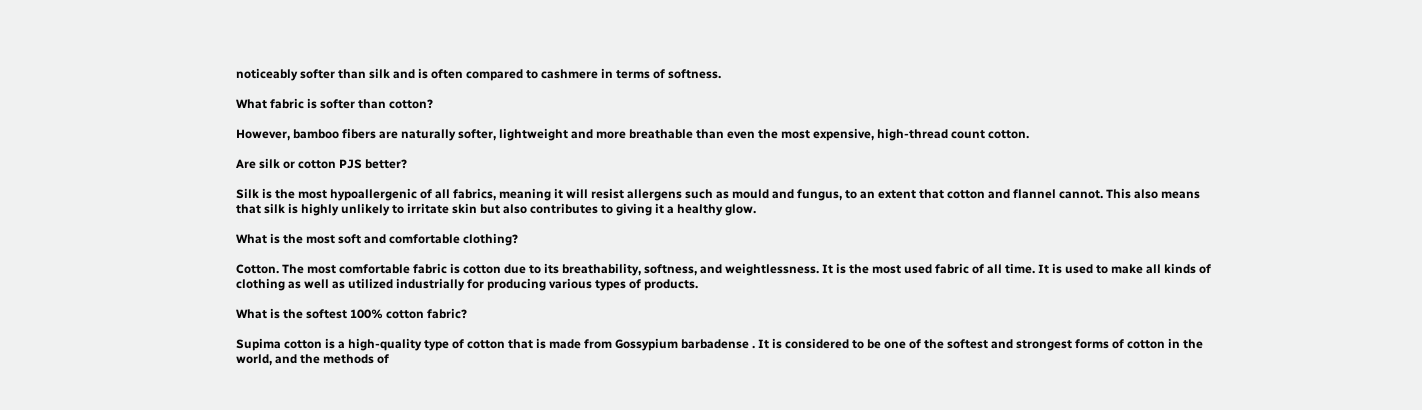noticeably softer than silk and is often compared to cashmere in terms of softness.

What fabric is softer than cotton?

However, bamboo fibers are naturally softer, lightweight and more breathable than even the most expensive, high-thread count cotton.

Are silk or cotton PJS better?

Silk is the most hypoallergenic of all fabrics, meaning it will resist allergens such as mould and fungus, to an extent that cotton and flannel cannot. This also means that silk is highly unlikely to irritate skin but also contributes to giving it a healthy glow.

What is the most soft and comfortable clothing?

Cotton. The most comfortable fabric is cotton due to its breathability, softness, and weightlessness. It is the most used fabric of all time. It is used to make all kinds of clothing as well as utilized industrially for producing various types of products.

What is the softest 100% cotton fabric?

Supima cotton is a high-quality type of cotton that is made from Gossypium barbadense . It is considered to be one of the softest and strongest forms of cotton in the world, and the methods of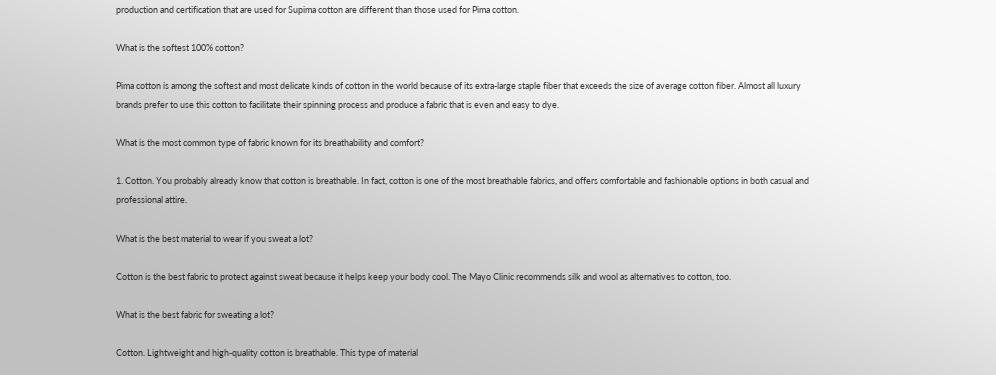production and certification that are used for Supima cotton are different than those used for Pima cotton.

What is the softest 100% cotton?

Pima cotton is among the softest and most delicate kinds of cotton in the world because of its extra-large staple fiber that exceeds the size of average cotton fiber. Almost all luxury brands prefer to use this cotton to facilitate their spinning process and produce a fabric that is even and easy to dye.

What is the most common type of fabric known for its breathability and comfort?

1. Cotton. You probably already know that cotton is breathable. In fact, cotton is one of the most breathable fabrics, and offers comfortable and fashionable options in both casual and professional attire.

What is the best material to wear if you sweat a lot?

Cotton is the best fabric to protect against sweat because it helps keep your body cool. The Mayo Clinic recommends silk and wool as alternatives to cotton, too.

What is the best fabric for sweating a lot?

Cotton. Lightweight and high-quality cotton is breathable. This type of material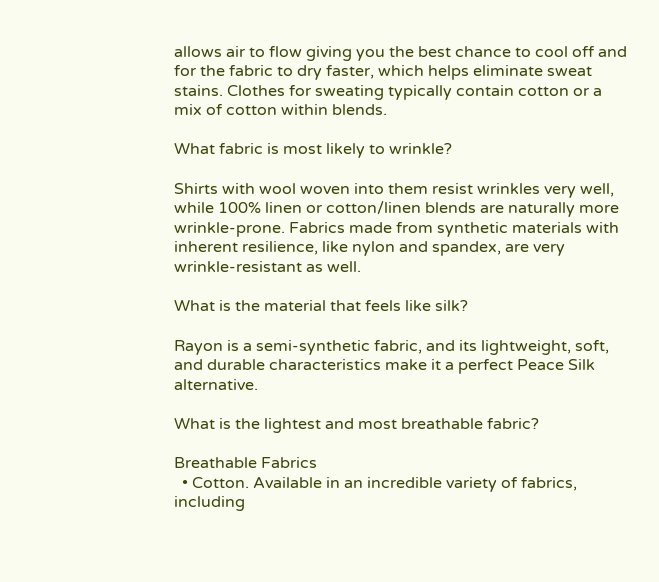allows air to flow giving you the best chance to cool off and for the fabric to dry faster, which helps eliminate sweat stains. Clothes for sweating typically contain cotton or a mix of cotton within blends.

What fabric is most likely to wrinkle?

Shirts with wool woven into them resist wrinkles very well, while 100% linen or cotton/linen blends are naturally more wrinkle-prone. Fabrics made from synthetic materials with inherent resilience, like nylon and spandex, are very wrinkle-resistant as well.

What is the material that feels like silk?

Rayon is a semi-synthetic fabric, and its lightweight, soft, and durable characteristics make it a perfect Peace Silk alternative.

What is the lightest and most breathable fabric?

Breathable Fabrics
  • Cotton. Available in an incredible variety of fabrics, including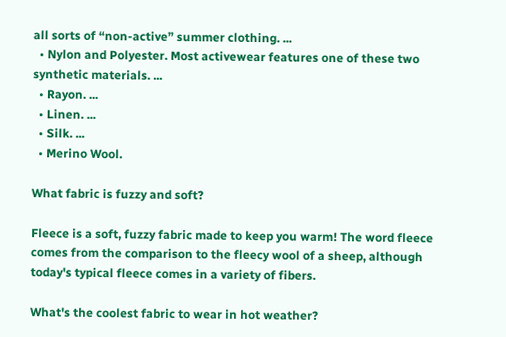all sorts of “non-active” summer clothing. ...
  • Nylon and Polyester. Most activewear features one of these two synthetic materials. ...
  • Rayon. ...
  • Linen. ...
  • Silk. ...
  • Merino Wool.

What fabric is fuzzy and soft?

Fleece is a soft, fuzzy fabric made to keep you warm! The word fleece comes from the comparison to the fleecy wool of a sheep, although today's typical fleece comes in a variety of fibers.

What's the coolest fabric to wear in hot weather?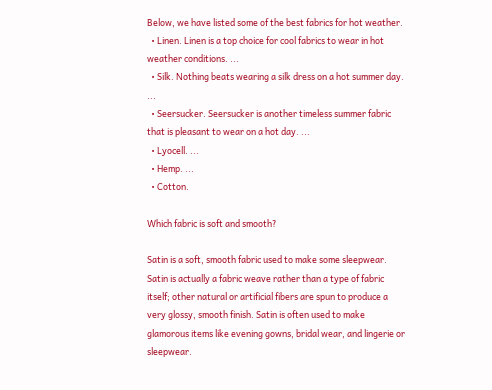Below, we have listed some of the best fabrics for hot weather.
  • Linen. Linen is a top choice for cool fabrics to wear in hot weather conditions. ...
  • Silk. Nothing beats wearing a silk dress on a hot summer day. ...
  • Seersucker. Seersucker is another timeless summer fabric that is pleasant to wear on a hot day. ...
  • Lyocell. ...
  • Hemp. ...
  • Cotton.

Which fabric is soft and smooth?

Satin is a soft, smooth fabric used to make some sleepwear. Satin is actually a fabric weave rather than a type of fabric itself; other natural or artificial fibers are spun to produce a very glossy, smooth finish. Satin is often used to make glamorous items like evening gowns, bridal wear, and lingerie or sleepwear.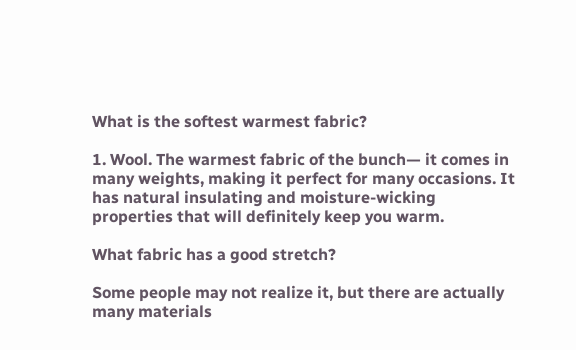What is the softest warmest fabric?

1. Wool. The warmest fabric of the bunch— it comes in many weights, making it perfect for many occasions. It has natural insulating and moisture-wicking properties that will definitely keep you warm.

What fabric has a good stretch?

Some people may not realize it, but there are actually many materials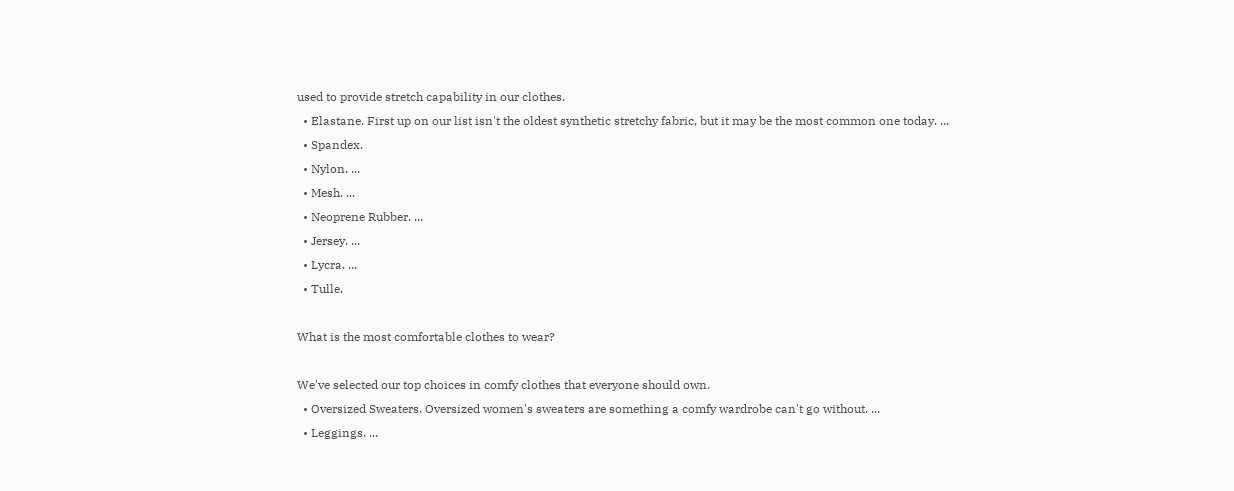used to provide stretch capability in our clothes.
  • Elastane. First up on our list isn't the oldest synthetic stretchy fabric, but it may be the most common one today. ...
  • Spandex.
  • Nylon. ...
  • Mesh. ...
  • Neoprene Rubber. ...
  • Jersey. ...
  • Lycra. ...
  • Tulle.

What is the most comfortable clothes to wear?

We've selected our top choices in comfy clothes that everyone should own.
  • Oversized Sweaters. Oversized women's sweaters are something a comfy wardrobe can't go without. ...
  • Leggings. ...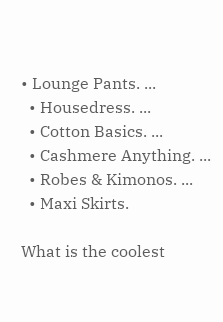• Lounge Pants. ...
  • Housedress. ...
  • Cotton Basics. ...
  • Cashmere Anything. ...
  • Robes & Kimonos. ...
  • Maxi Skirts.

What is the coolest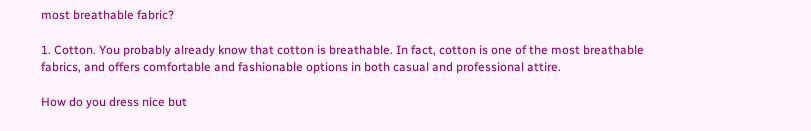most breathable fabric?

1. Cotton. You probably already know that cotton is breathable. In fact, cotton is one of the most breathable fabrics, and offers comfortable and fashionable options in both casual and professional attire.

How do you dress nice but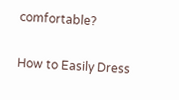comfortable?

How to Easily Dress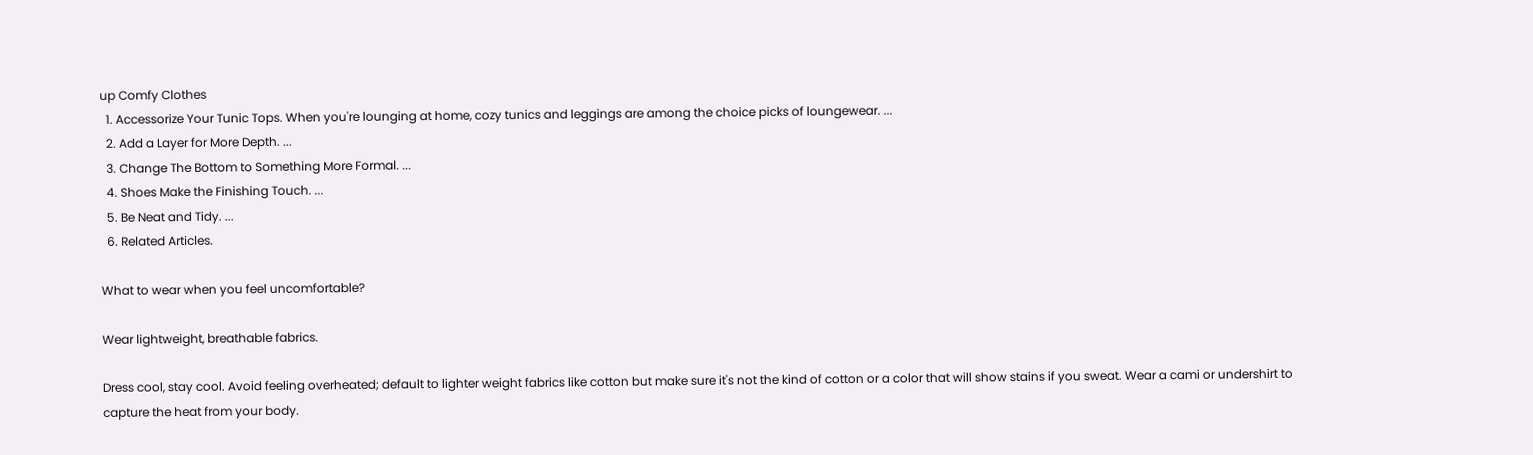up Comfy Clothes
  1. Accessorize Your Tunic Tops. When you're lounging at home, cozy tunics and leggings are among the choice picks of loungewear. ...
  2. Add a Layer for More Depth. ...
  3. Change The Bottom to Something More Formal. ...
  4. Shoes Make the Finishing Touch. ...
  5. Be Neat and Tidy. ...
  6. Related Articles.

What to wear when you feel uncomfortable?

Wear lightweight, breathable fabrics.

Dress cool, stay cool. Avoid feeling overheated; default to lighter weight fabrics like cotton but make sure it's not the kind of cotton or a color that will show stains if you sweat. Wear a cami or undershirt to capture the heat from your body.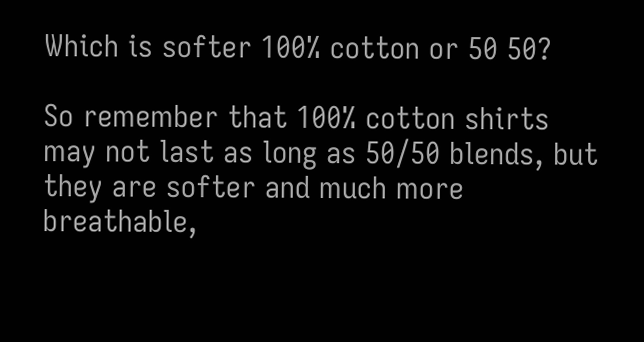Which is softer 100% cotton or 50 50?

So remember that 100% cotton shirts may not last as long as 50/50 blends, but they are softer and much more breathable,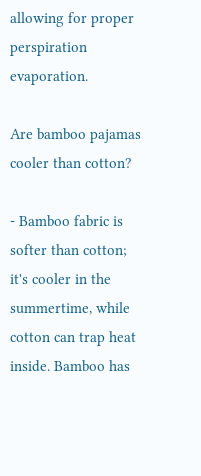allowing for proper perspiration evaporation.

Are bamboo pajamas cooler than cotton?

- Bamboo fabric is softer than cotton; it's cooler in the summertime, while cotton can trap heat inside. Bamboo has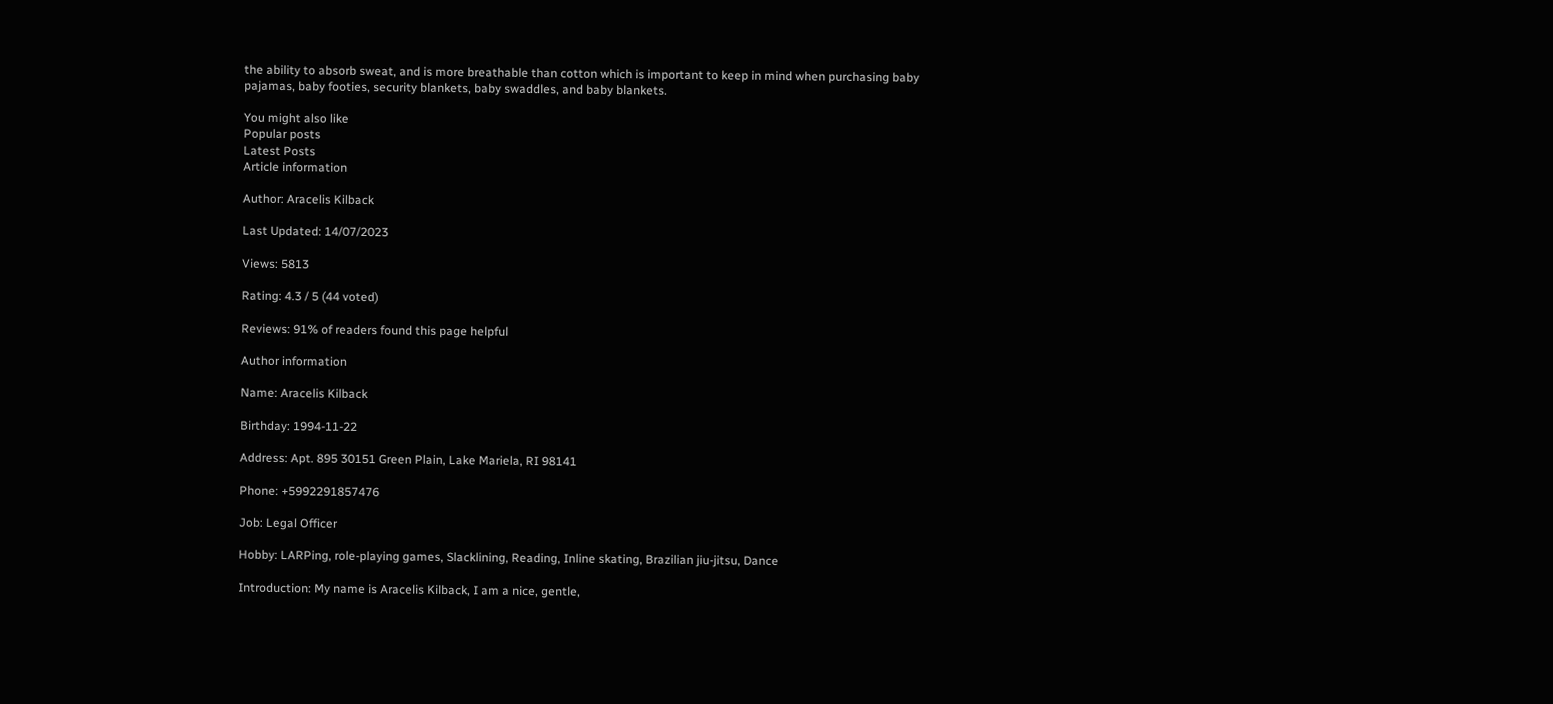the ability to absorb sweat, and is more breathable than cotton which is important to keep in mind when purchasing baby pajamas, baby footies, security blankets, baby swaddles, and baby blankets.

You might also like
Popular posts
Latest Posts
Article information

Author: Aracelis Kilback

Last Updated: 14/07/2023

Views: 5813

Rating: 4.3 / 5 (44 voted)

Reviews: 91% of readers found this page helpful

Author information

Name: Aracelis Kilback

Birthday: 1994-11-22

Address: Apt. 895 30151 Green Plain, Lake Mariela, RI 98141

Phone: +5992291857476

Job: Legal Officer

Hobby: LARPing, role-playing games, Slacklining, Reading, Inline skating, Brazilian jiu-jitsu, Dance

Introduction: My name is Aracelis Kilback, I am a nice, gentle,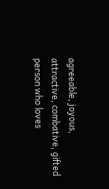agreeable, joyous, attractive, combative, gifted person who loves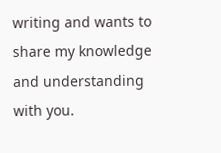writing and wants to share my knowledge and understanding with you.